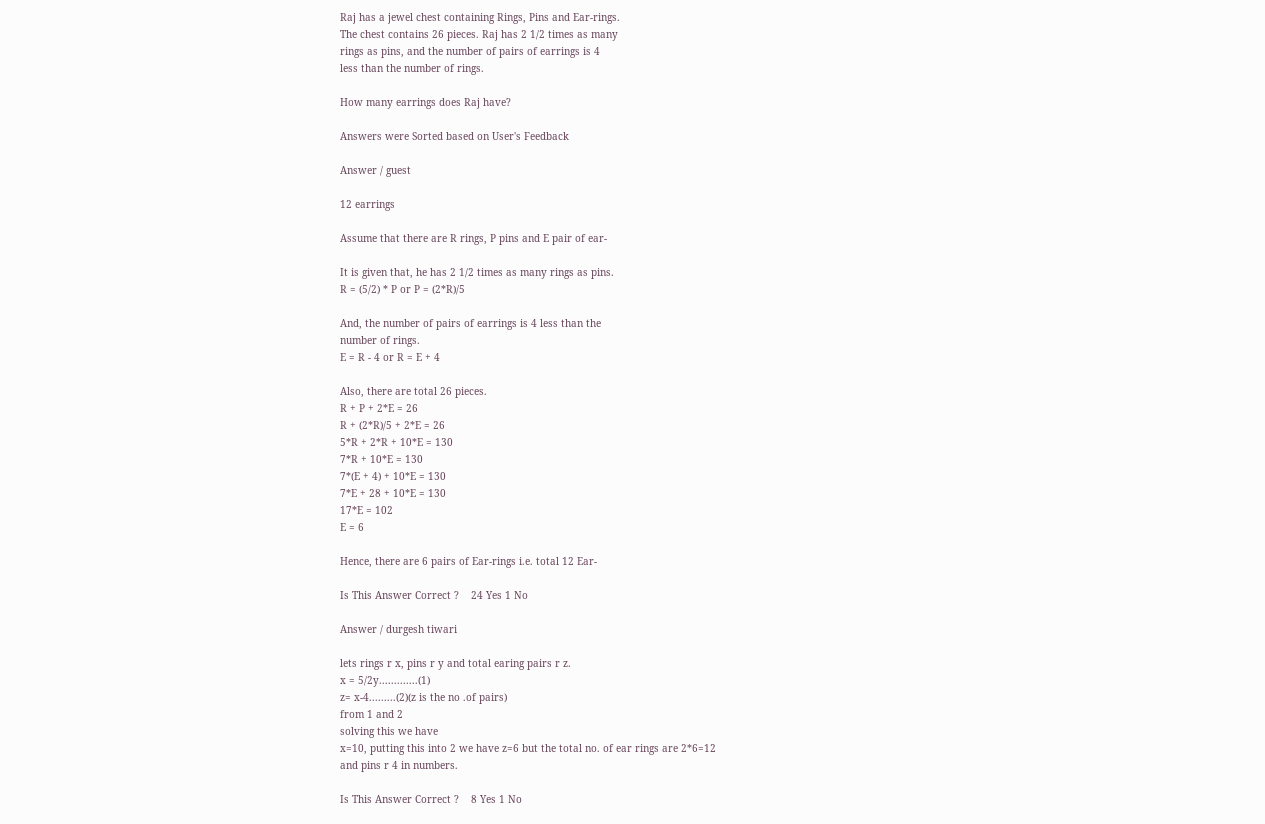Raj has a jewel chest containing Rings, Pins and Ear-rings.
The chest contains 26 pieces. Raj has 2 1/2 times as many
rings as pins, and the number of pairs of earrings is 4
less than the number of rings.

How many earrings does Raj have?

Answers were Sorted based on User's Feedback

Answer / guest

12 earrings

Assume that there are R rings, P pins and E pair of ear-

It is given that, he has 2 1/2 times as many rings as pins.
R = (5/2) * P or P = (2*R)/5

And, the number of pairs of earrings is 4 less than the
number of rings.
E = R - 4 or R = E + 4

Also, there are total 26 pieces.
R + P + 2*E = 26
R + (2*R)/5 + 2*E = 26
5*R + 2*R + 10*E = 130
7*R + 10*E = 130
7*(E + 4) + 10*E = 130
7*E + 28 + 10*E = 130
17*E = 102
E = 6

Hence, there are 6 pairs of Ear-rings i.e. total 12 Ear-

Is This Answer Correct ?    24 Yes 1 No

Answer / durgesh tiwari

lets rings r x, pins r y and total earing pairs r z.
x = 5/2y.............(1)
z= x-4.........(2)(z is the no .of pairs)
from 1 and 2
solving this we have
x=10, putting this into 2 we have z=6 but the total no. of ear rings are 2*6=12
and pins r 4 in numbers.

Is This Answer Correct ?    8 Yes 1 No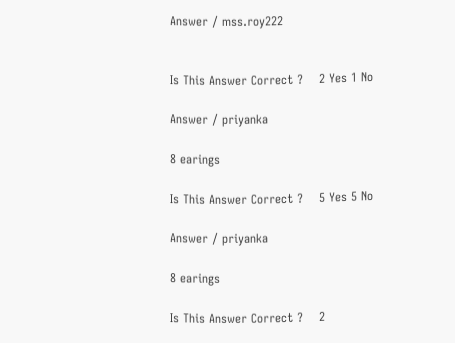Answer / mss.roy222


Is This Answer Correct ?    2 Yes 1 No

Answer / priyanka

8 earings

Is This Answer Correct ?    5 Yes 5 No

Answer / priyanka

8 earings

Is This Answer Correct ?    2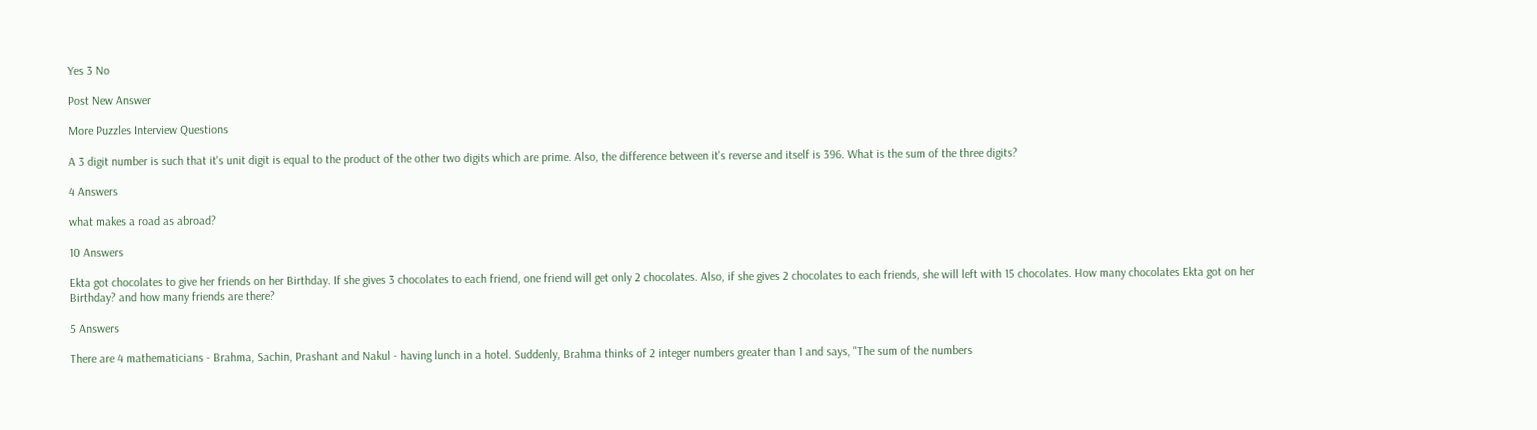Yes 3 No

Post New Answer

More Puzzles Interview Questions

A 3 digit number is such that it's unit digit is equal to the product of the other two digits which are prime. Also, the difference between it's reverse and itself is 396. What is the sum of the three digits?

4 Answers

what makes a road as abroad?

10 Answers

Ekta got chocolates to give her friends on her Birthday. If she gives 3 chocolates to each friend, one friend will get only 2 chocolates. Also, if she gives 2 chocolates to each friends, she will left with 15 chocolates. How many chocolates Ekta got on her Birthday? and how many friends are there?

5 Answers

There are 4 mathematicians - Brahma, Sachin, Prashant and Nakul - having lunch in a hotel. Suddenly, Brahma thinks of 2 integer numbers greater than 1 and says, "The sum of the numbers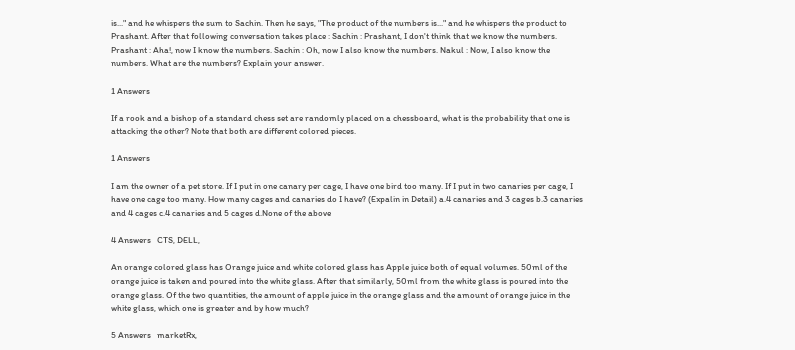is..." and he whispers the sum to Sachin. Then he says, "The product of the numbers is..." and he whispers the product to Prashant. After that following conversation takes place : Sachin : Prashant, I don't think that we know the numbers. Prashant : Aha!, now I know the numbers. Sachin : Oh, now I also know the numbers. Nakul : Now, I also know the numbers. What are the numbers? Explain your answer.

1 Answers

If a rook and a bishop of a standard chess set are randomly placed on a chessboard, what is the probability that one is attacking the other? Note that both are different colored pieces.

1 Answers

I am the owner of a pet store. If I put in one canary per cage, I have one bird too many. If I put in two canaries per cage, I have one cage too many. How many cages and canaries do I have? (Expalin in Detail) a.4 canaries and 3 cages b.3 canaries and 4 cages c.4 canaries and 5 cages d.None of the above

4 Answers   CTS, DELL,

An orange colored glass has Orange juice and white colored glass has Apple juice both of equal volumes. 50ml of the orange juice is taken and poured into the white glass. After that similarly, 50ml from the white glass is poured into the orange glass. Of the two quantities, the amount of apple juice in the orange glass and the amount of orange juice in the white glass, which one is greater and by how much?

5 Answers   marketRx,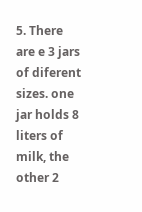5. There are e 3 jars of diferent sizes. one jar holds 8 liters of milk, the other 2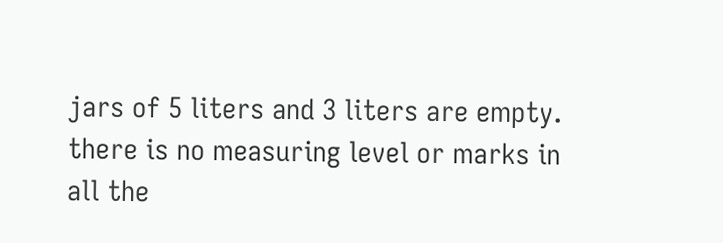jars of 5 liters and 3 liters are empty. there is no measuring level or marks in all the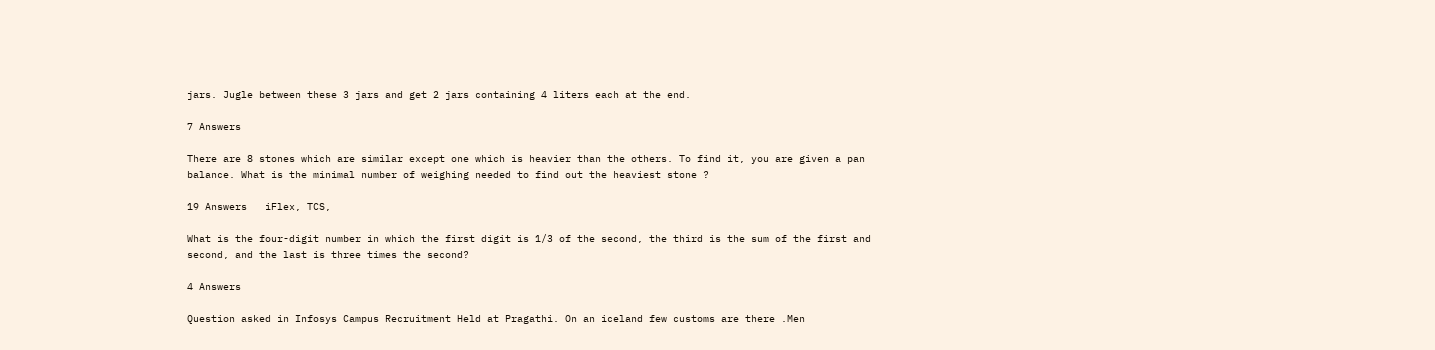jars. Jugle between these 3 jars and get 2 jars containing 4 liters each at the end.

7 Answers

There are 8 stones which are similar except one which is heavier than the others. To find it, you are given a pan balance. What is the minimal number of weighing needed to find out the heaviest stone ?

19 Answers   iFlex, TCS,

What is the four-digit number in which the first digit is 1/3 of the second, the third is the sum of the first and second, and the last is three times the second?

4 Answers

Question asked in Infosys Campus Recruitment Held at Pragathi. On an iceland few customs are there .Men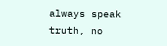always speak truth, no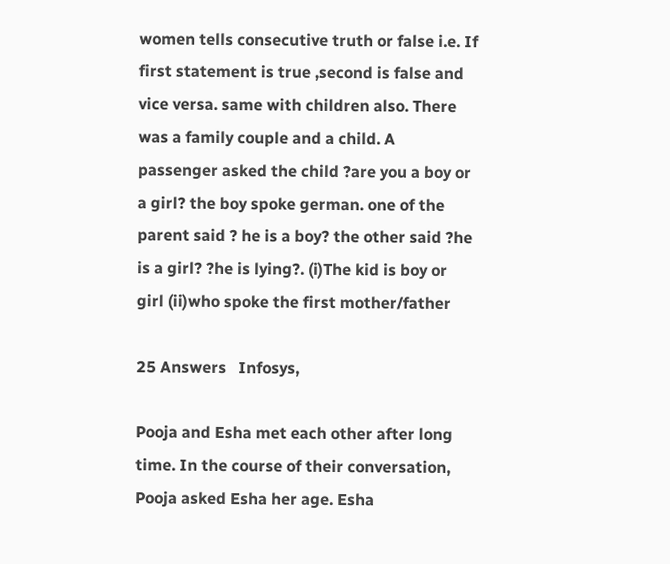women tells consecutive truth or false i.e. If first statement is true ,second is false and vice versa. same with children also. There was a family couple and a child. A passenger asked the child ?are you a boy or a girl? the boy spoke german. one of the parent said ? he is a boy? the other said ?he is a girl? ?he is lying?. (i)The kid is boy or girl (ii)who spoke the first mother/father

25 Answers   Infosys,

Pooja and Esha met each other after long time. In the course of their conversation, Pooja asked Esha her age. Esha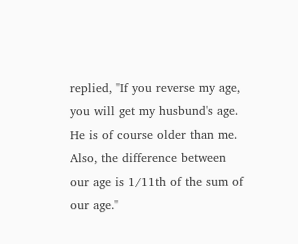replied, "If you reverse my age, you will get my husbund's age. He is of course older than me. Also, the difference between our age is 1/11th of the sum of our age."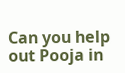Can you help out Pooja in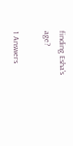finding Esha's age?

1 Answers